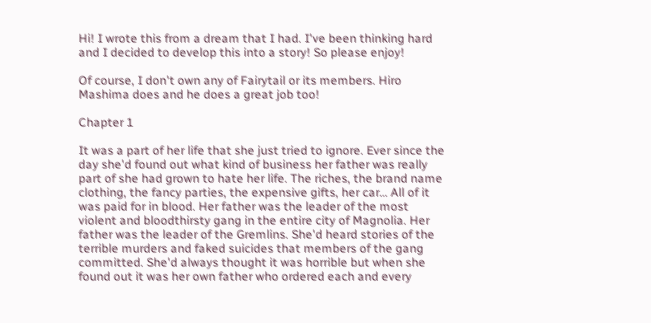Hi! I wrote this from a dream that I had. I've been thinking hard and I decided to develop this into a story! So please enjoy!

Of course, I don't own any of Fairytail or its members. Hiro Mashima does and he does a great job too!

Chapter 1

It was a part of her life that she just tried to ignore. Ever since the day she'd found out what kind of business her father was really part of she had grown to hate her life. The riches, the brand name clothing, the fancy parties, the expensive gifts, her car… All of it was paid for in blood. Her father was the leader of the most violent and bloodthirsty gang in the entire city of Magnolia. Her father was the leader of the Gremlins. She'd heard stories of the terrible murders and faked suicides that members of the gang committed. She'd always thought it was horrible but when she found out it was her own father who ordered each and every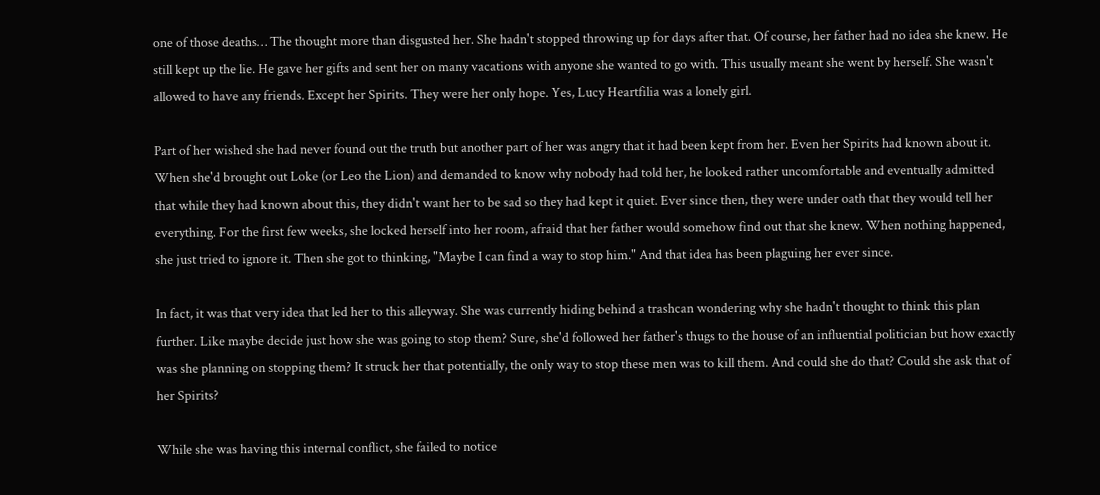one of those deaths… The thought more than disgusted her. She hadn't stopped throwing up for days after that. Of course, her father had no idea she knew. He still kept up the lie. He gave her gifts and sent her on many vacations with anyone she wanted to go with. This usually meant she went by herself. She wasn't allowed to have any friends. Except her Spirits. They were her only hope. Yes, Lucy Heartfilia was a lonely girl.

Part of her wished she had never found out the truth but another part of her was angry that it had been kept from her. Even her Spirits had known about it. When she'd brought out Loke (or Leo the Lion) and demanded to know why nobody had told her, he looked rather uncomfortable and eventually admitted that while they had known about this, they didn't want her to be sad so they had kept it quiet. Ever since then, they were under oath that they would tell her everything. For the first few weeks, she locked herself into her room, afraid that her father would somehow find out that she knew. When nothing happened, she just tried to ignore it. Then she got to thinking, "Maybe I can find a way to stop him." And that idea has been plaguing her ever since.

In fact, it was that very idea that led her to this alleyway. She was currently hiding behind a trashcan wondering why she hadn't thought to think this plan further. Like maybe decide just how she was going to stop them? Sure, she'd followed her father's thugs to the house of an influential politician but how exactly was she planning on stopping them? It struck her that potentially, the only way to stop these men was to kill them. And could she do that? Could she ask that of her Spirits?

While she was having this internal conflict, she failed to notice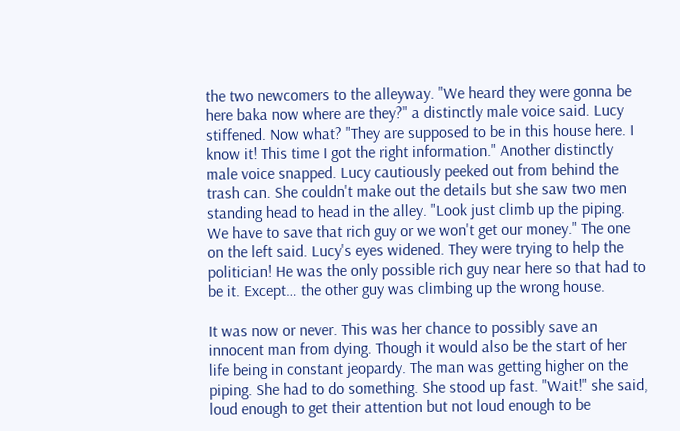the two newcomers to the alleyway. "We heard they were gonna be here baka now where are they?" a distinctly male voice said. Lucy stiffened. Now what? "They are supposed to be in this house here. I know it! This time I got the right information." Another distinctly male voice snapped. Lucy cautiously peeked out from behind the trash can. She couldn't make out the details but she saw two men standing head to head in the alley. "Look just climb up the piping. We have to save that rich guy or we won't get our money." The one on the left said. Lucy's eyes widened. They were trying to help the politician! He was the only possible rich guy near here so that had to be it. Except… the other guy was climbing up the wrong house.

It was now or never. This was her chance to possibly save an innocent man from dying. Though it would also be the start of her life being in constant jeopardy. The man was getting higher on the piping. She had to do something. She stood up fast. "Wait!" she said, loud enough to get their attention but not loud enough to be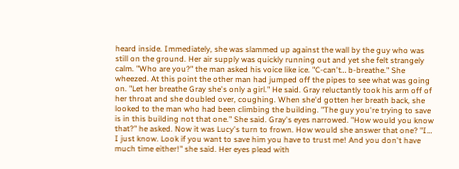heard inside. Immediately, she was slammed up against the wall by the guy who was still on the ground. Her air supply was quickly running out and yet she felt strangely calm. "Who are you?" the man asked his voice like ice. "C-can't… b-breathe." She wheezed. At this point the other man had jumped off the pipes to see what was going on. "Let her breathe Gray she's only a girl." He said. Gray reluctantly took his arm off of her throat and she doubled over, coughing. When she'd gotten her breath back, she looked to the man who had been climbing the building. "The guy you're trying to save is in this building not that one." She said. Gray's eyes narrowed. "How would you know that?" he asked. Now it was Lucy's turn to frown. How would she answer that one? "I… I just know. Look if you want to save him you have to trust me! And you don't have much time either!" she said. Her eyes plead with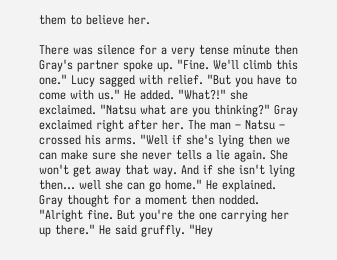them to believe her.

There was silence for a very tense minute then Gray's partner spoke up. "Fine. We'll climb this one." Lucy sagged with relief. "But you have to come with us." He added. "What?!" she exclaimed. "Natsu what are you thinking?" Gray exclaimed right after her. The man – Natsu – crossed his arms. "Well if she's lying then we can make sure she never tells a lie again. She won't get away that way. And if she isn't lying then… well she can go home." He explained. Gray thought for a moment then nodded. "Alright fine. But you're the one carrying her up there." He said gruffly. "Hey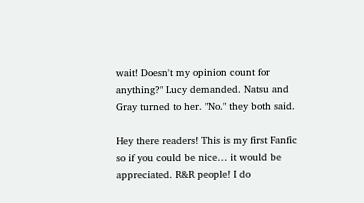wait! Doesn't my opinion count for anything?" Lucy demanded. Natsu and Gray turned to her. "No." they both said.

Hey there readers! This is my first Fanfic so if you could be nice… it would be appreciated. R&R people! I do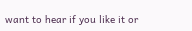want to hear if you like it or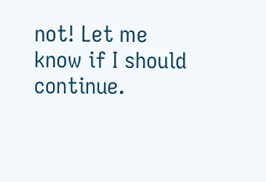not! Let me know if I should continue.